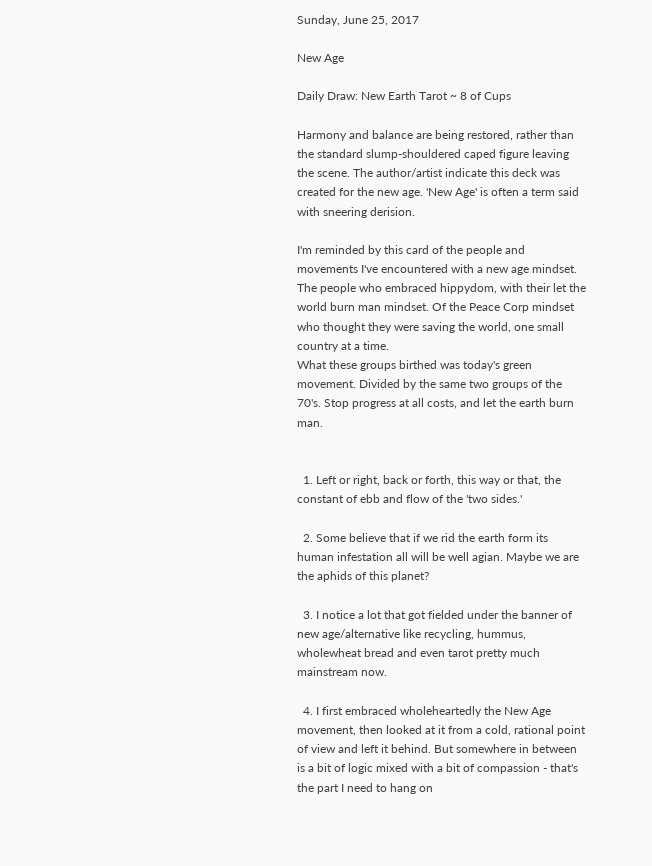Sunday, June 25, 2017

New Age

Daily Draw: New Earth Tarot ~ 8 of Cups

Harmony and balance are being restored, rather than the standard slump-shouldered caped figure leaving the scene. The author/artist indicate this deck was created for the new age. 'New Age' is often a term said with sneering derision.

I'm reminded by this card of the people and movements I've encountered with a new age mindset. The people who embraced hippydom, with their let the world burn man mindset. Of the Peace Corp mindset who thought they were saving the world, one small country at a time.
What these groups birthed was today's green movement. Divided by the same two groups of the 70's. Stop progress at all costs, and let the earth burn man.


  1. Left or right, back or forth, this way or that, the constant of ebb and flow of the 'two sides.'

  2. Some believe that if we rid the earth form its human infestation all will be well agian. Maybe we are the aphids of this planet?

  3. I notice a lot that got fielded under the banner of new age/alternative like recycling, hummus, wholewheat bread and even tarot pretty much mainstream now.

  4. I first embraced wholeheartedly the New Age movement, then looked at it from a cold, rational point of view and left it behind. But somewhere in between is a bit of logic mixed with a bit of compassion - that's the part I need to hang on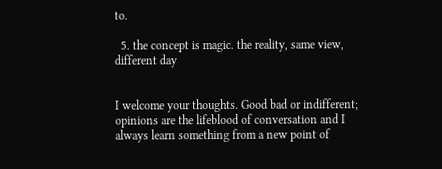to.

  5. the concept is magic. the reality, same view, different day


I welcome your thoughts. Good bad or indifferent; opinions are the lifeblood of conversation and I always learn something from a new point of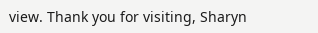view. Thank you for visiting, Sharyn